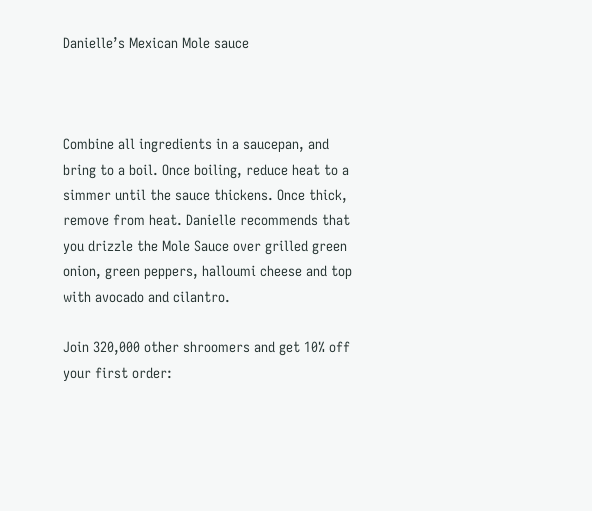Danielle’s Mexican Mole sauce



Combine all ingredients in a saucepan, and bring to a boil. Once boiling, reduce heat to a simmer until the sauce thickens. Once thick, remove from heat. Danielle recommends that you drizzle the Mole Sauce over grilled green onion, green peppers, halloumi cheese and top with avocado and cilantro.

Join 320,000 other shroomers and get 10% off your first order: